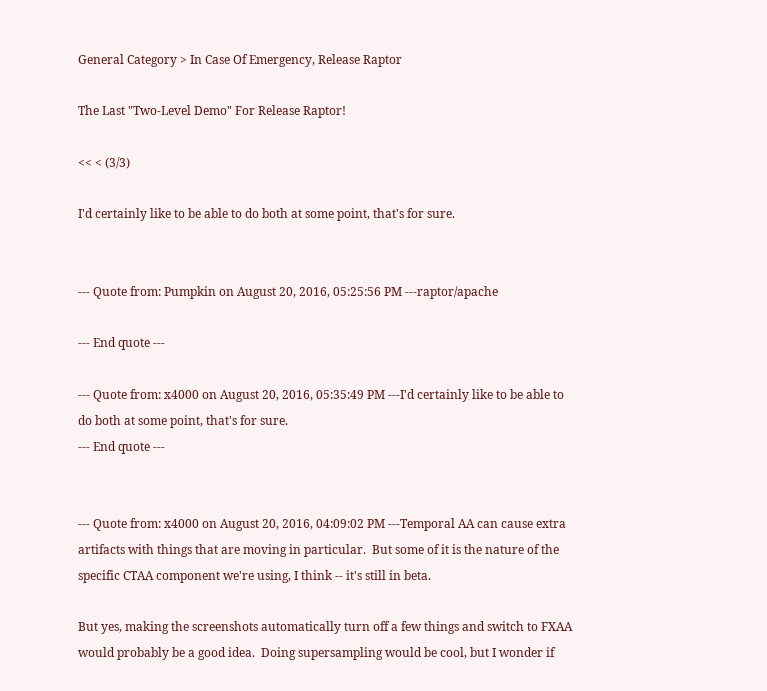General Category > In Case Of Emergency, Release Raptor

The Last "Two-Level Demo" For Release Raptor!

<< < (3/3)

I'd certainly like to be able to do both at some point, that's for sure.


--- Quote from: Pumpkin on August 20, 2016, 05:25:56 PM ---raptor/apache

--- End quote ---

--- Quote from: x4000 on August 20, 2016, 05:35:49 PM ---I'd certainly like to be able to do both at some point, that's for sure.
--- End quote ---


--- Quote from: x4000 on August 20, 2016, 04:09:02 PM ---Temporal AA can cause extra artifacts with things that are moving in particular.  But some of it is the nature of the specific CTAA component we're using, I think -- it's still in beta.

But yes, making the screenshots automatically turn off a few things and switch to FXAA would probably be a good idea.  Doing supersampling would be cool, but I wonder if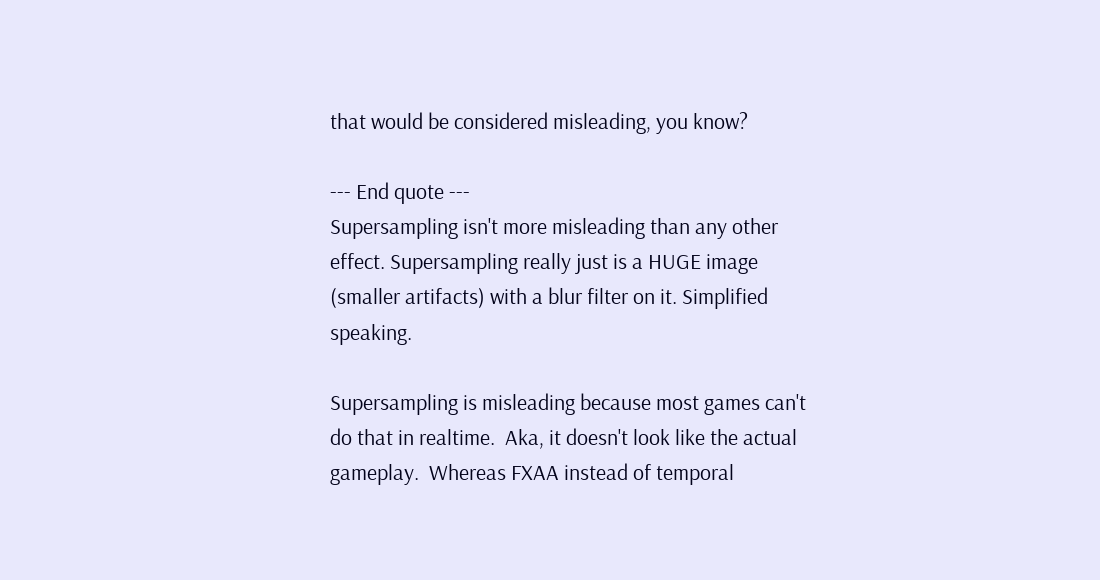that would be considered misleading, you know?

--- End quote ---
Supersampling isn't more misleading than any other effect. Supersampling really just is a HUGE image (smaller artifacts) with a blur filter on it. Simplified speaking.

Supersampling is misleading because most games can't do that in realtime.  Aka, it doesn't look like the actual gameplay.  Whereas FXAA instead of temporal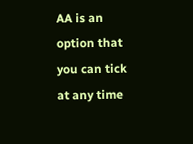AA is an option that you can tick at any time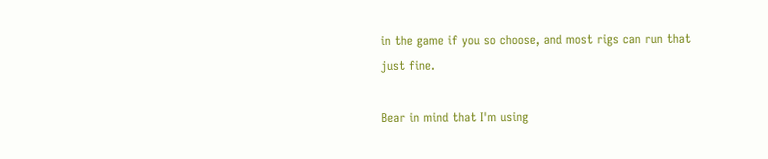in the game if you so choose, and most rigs can run that just fine.

Bear in mind that I'm using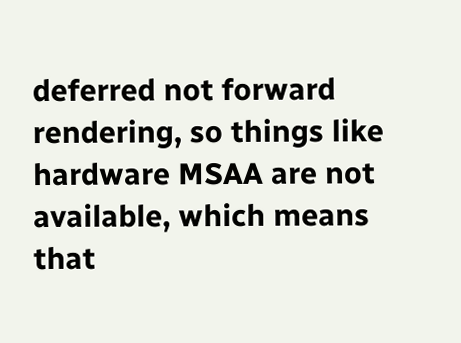deferred not forward rendering, so things like hardware MSAA are not available, which means that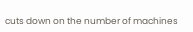cuts down on the number of machines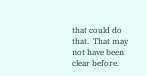that could do that.  That may not have been clear before.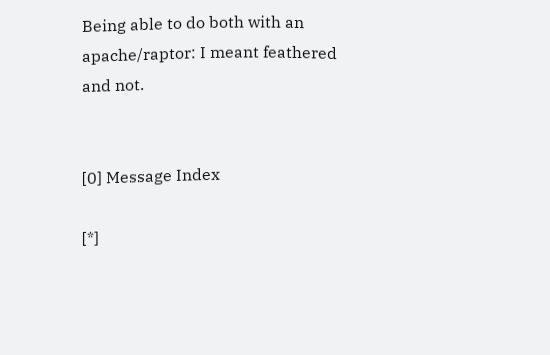Being able to do both with an apache/raptor: I meant feathered and not.


[0] Message Index

[*]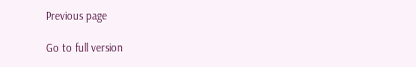Previous page

Go to full version